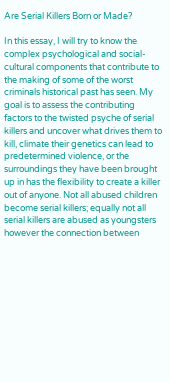Are Serial Killers Born or Made?

In this essay, I will try to know the complex psychological and social-cultural components that contribute to the making of some of the worst criminals historical past has seen. My goal is to assess the contributing factors to the twisted psyche of serial killers and uncover what drives them to kill, climate their genetics can lead to predetermined violence, or the surroundings they have been brought up in has the flexibility to create a killer out of anyone. Not all abused children become serial killers; equally not all serial killers are abused as youngsters however the connection between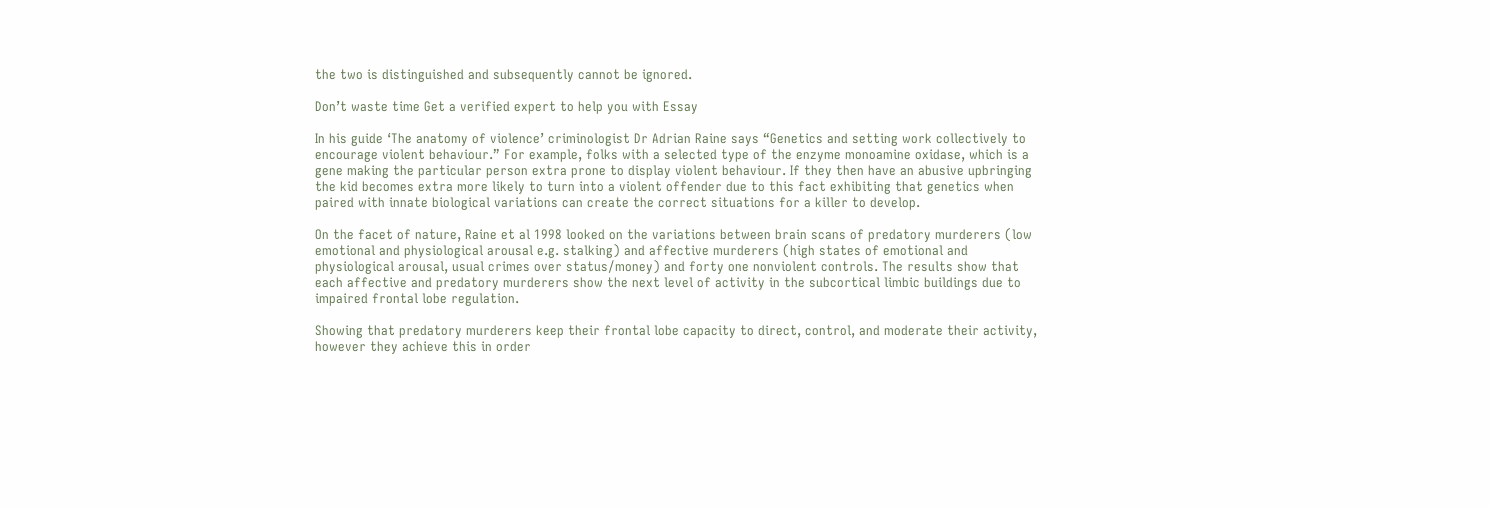the two is distinguished and subsequently cannot be ignored.

Don’t waste time Get a verified expert to help you with Essay

In his guide ‘The anatomy of violence’ criminologist Dr Adrian Raine says “Genetics and setting work collectively to encourage violent behaviour.” For example, folks with a selected type of the enzyme monoamine oxidase, which is a gene making the particular person extra prone to display violent behaviour. If they then have an abusive upbringing the kid becomes extra more likely to turn into a violent offender due to this fact exhibiting that genetics when paired with innate biological variations can create the correct situations for a killer to develop.

On the facet of nature, Raine et al 1998 looked on the variations between brain scans of predatory murderers (low emotional and physiological arousal e.g. stalking) and affective murderers (high states of emotional and physiological arousal, usual crimes over status/money) and forty one nonviolent controls. The results show that each affective and predatory murderers show the next level of activity in the subcortical limbic buildings due to impaired frontal lobe regulation.

Showing that predatory murderers keep their frontal lobe capacity to direct, control, and moderate their activity, however they achieve this in order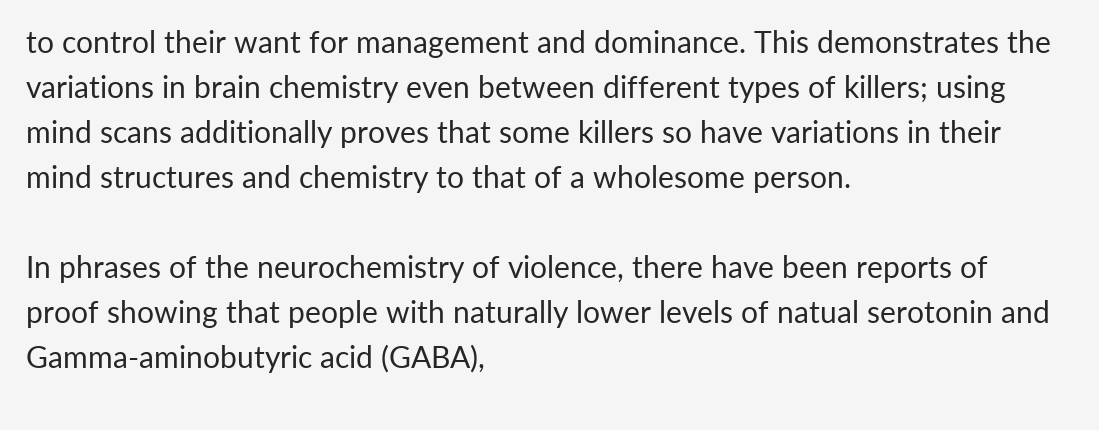to control their want for management and dominance. This demonstrates the variations in brain chemistry even between different types of killers; using mind scans additionally proves that some killers so have variations in their mind structures and chemistry to that of a wholesome person.

In phrases of the neurochemistry of violence, there have been reports of proof showing that people with naturally lower levels of natual serotonin and Gamma-aminobutyric acid (GABA),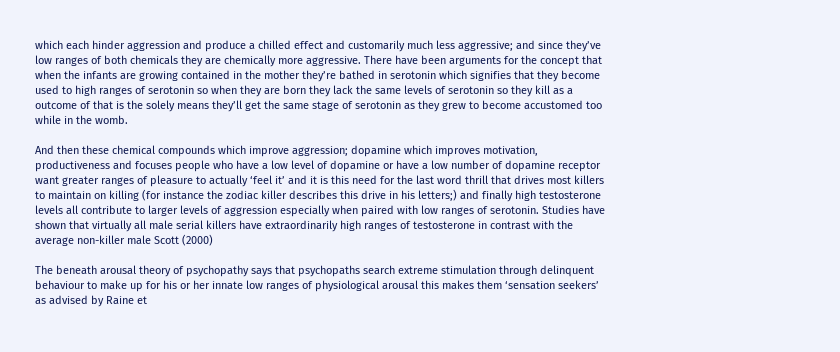which each hinder aggression and produce a chilled effect and customarily much less aggressive; and since they’ve low ranges of both chemicals they are chemically more aggressive. There have been arguments for the concept that when the infants are growing contained in the mother they’re bathed in serotonin which signifies that they become used to high ranges of serotonin so when they are born they lack the same levels of serotonin so they kill as a outcome of that is the solely means they’ll get the same stage of serotonin as they grew to become accustomed too while in the womb.

And then these chemical compounds which improve aggression; dopamine which improves motivation, productiveness and focuses people who have a low level of dopamine or have a low number of dopamine receptor want greater ranges of pleasure to actually ‘feel it’ and it is this need for the last word thrill that drives most killers to maintain on killing (for instance the zodiac killer describes this drive in his letters;) and finally high testosterone levels all contribute to larger levels of aggression especially when paired with low ranges of serotonin. Studies have shown that virtually all male serial killers have extraordinarily high ranges of testosterone in contrast with the average non-killer male Scott (2000)

The beneath arousal theory of psychopathy says that psychopaths search extreme stimulation through delinquent behaviour to make up for his or her innate low ranges of physiological arousal this makes them ‘sensation seekers’ as advised by Raine et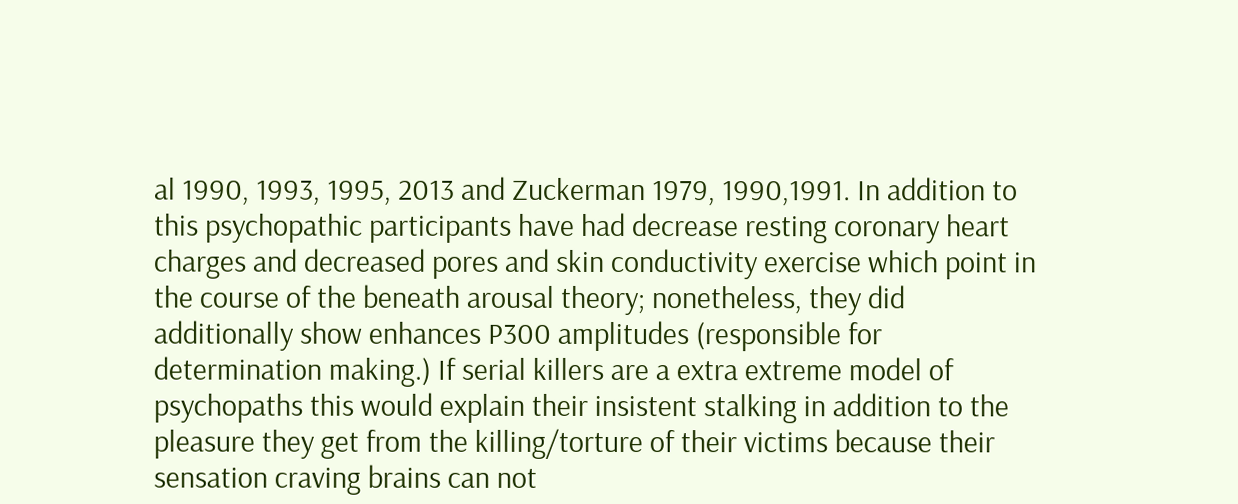al 1990, 1993, 1995, 2013 and Zuckerman 1979, 1990,1991. In addition to this psychopathic participants have had decrease resting coronary heart charges and decreased pores and skin conductivity exercise which point in the course of the beneath arousal theory; nonetheless, they did additionally show enhances P300 amplitudes (responsible for determination making.) If serial killers are a extra extreme model of psychopaths this would explain their insistent stalking in addition to the pleasure they get from the killing/torture of their victims because their sensation craving brains can not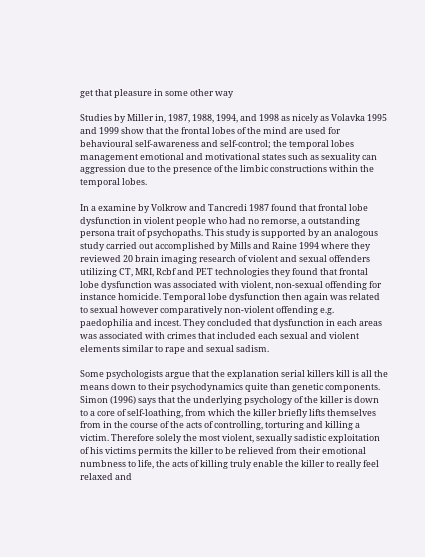get that pleasure in some other way

Studies by Miller in, 1987, 1988, 1994, and 1998 as nicely as Volavka 1995 and 1999 show that the frontal lobes of the mind are used for behavioural self-awareness and self-control; the temporal lobes management emotional and motivational states such as sexuality can aggression due to the presence of the limbic constructions within the temporal lobes.

In a examine by Volkrow and Tancredi 1987 found that frontal lobe dysfunction in violent people who had no remorse, a outstanding persona trait of psychopaths. This study is supported by an analogous study carried out accomplished by Mills and Raine 1994 where they reviewed 20 brain imaging research of violent and sexual offenders utilizing CT, MRI, Rcbf and PET technologies they found that frontal lobe dysfunction was associated with violent, non-sexual offending for instance homicide. Temporal lobe dysfunction then again was related to sexual however comparatively non-violent offending e.g. paedophilia and incest. They concluded that dysfunction in each areas was associated with crimes that included each sexual and violent elements similar to rape and sexual sadism.

Some psychologists argue that the explanation serial killers kill is all the means down to their psychodynamics quite than genetic components. Simon (1996) says that the underlying psychology of the killer is down to a core of self-loathing, from which the killer briefly lifts themselves from in the course of the acts of controlling, torturing and killing a victim. Therefore solely the most violent, sexually sadistic exploitation of his victims permits the killer to be relieved from their emotional numbness to life, the acts of killing truly enable the killer to really feel relaxed and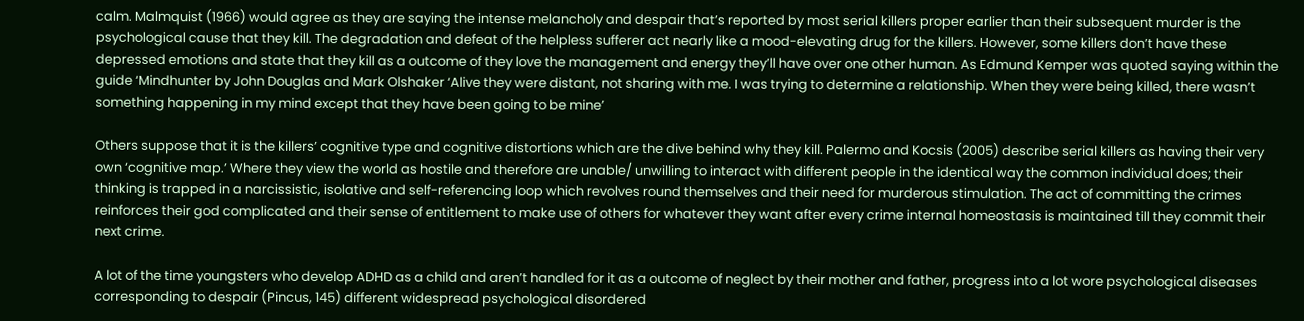calm. Malmquist (1966) would agree as they are saying the intense melancholy and despair that’s reported by most serial killers proper earlier than their subsequent murder is the psychological cause that they kill. The degradation and defeat of the helpless sufferer act nearly like a mood-elevating drug for the killers. However, some killers don’t have these depressed emotions and state that they kill as a outcome of they love the management and energy they’ll have over one other human. As Edmund Kemper was quoted saying within the guide ‘Mindhunter by John Douglas and Mark Olshaker ‘Alive they were distant, not sharing with me. I was trying to determine a relationship. When they were being killed, there wasn’t something happening in my mind except that they have been going to be mine’

Others suppose that it is the killers’ cognitive type and cognitive distortions which are the dive behind why they kill. Palermo and Kocsis (2005) describe serial killers as having their very own ‘cognitive map.’ Where they view the world as hostile and therefore are unable/ unwilling to interact with different people in the identical way the common individual does; their thinking is trapped in a narcissistic, isolative and self-referencing loop which revolves round themselves and their need for murderous stimulation. The act of committing the crimes reinforces their god complicated and their sense of entitlement to make use of others for whatever they want after every crime internal homeostasis is maintained till they commit their next crime.

A lot of the time youngsters who develop ADHD as a child and aren’t handled for it as a outcome of neglect by their mother and father, progress into a lot wore psychological diseases corresponding to despair (Pincus, 145) different widespread psychological disordered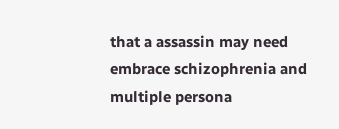that a assassin may need embrace schizophrenia and multiple persona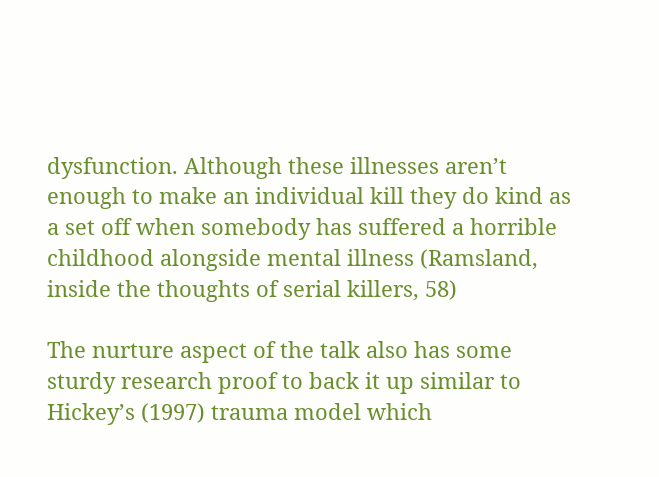dysfunction. Although these illnesses aren’t enough to make an individual kill they do kind as a set off when somebody has suffered a horrible childhood alongside mental illness (Ramsland, inside the thoughts of serial killers, 58)

The nurture aspect of the talk also has some sturdy research proof to back it up similar to Hickey’s (1997) trauma model which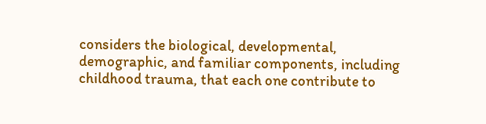considers the biological, developmental, demographic, and familiar components, including childhood trauma, that each one contribute to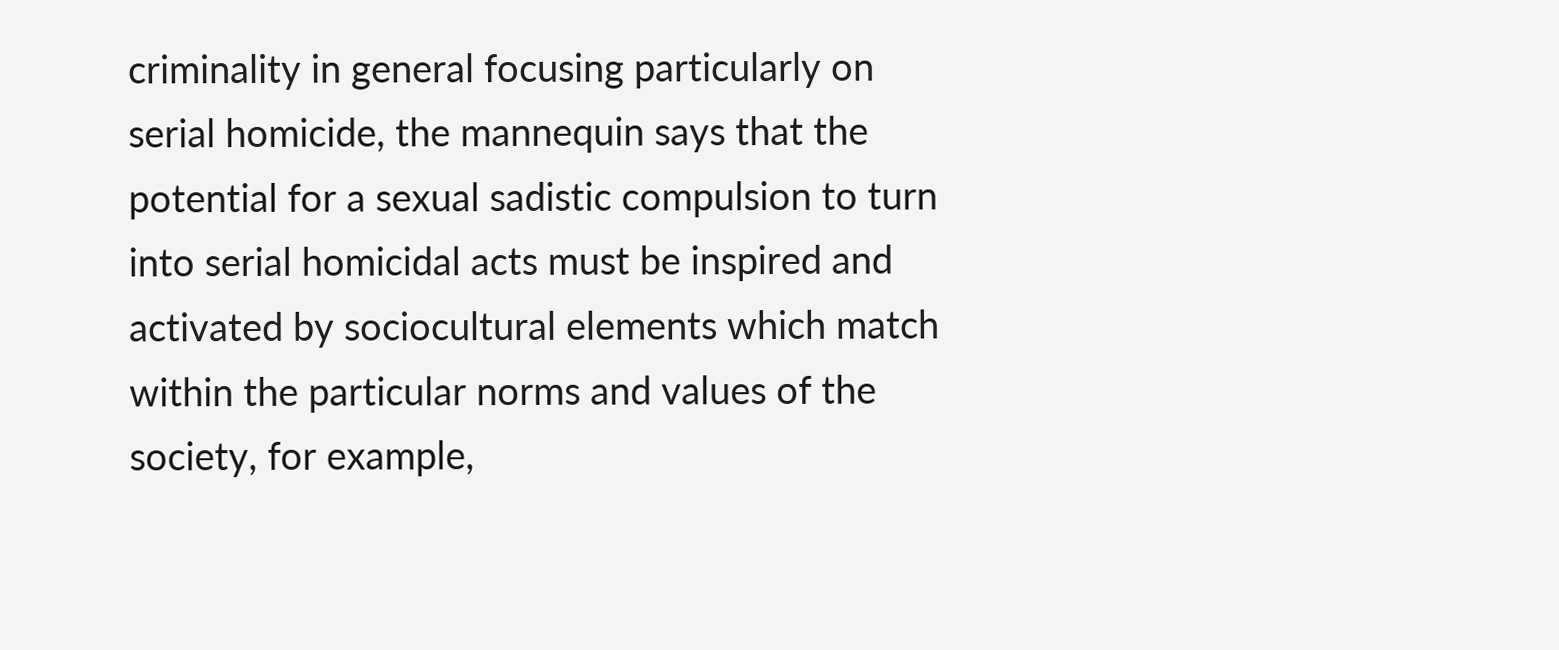criminality in general focusing particularly on serial homicide, the mannequin says that the potential for a sexual sadistic compulsion to turn into serial homicidal acts must be inspired and activated by sociocultural elements which match within the particular norms and values of the society, for example,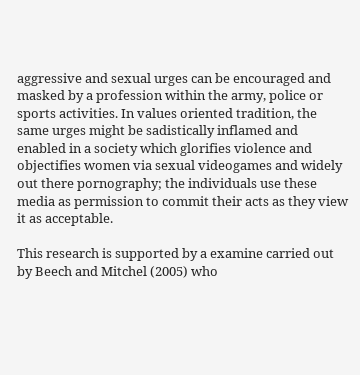aggressive and sexual urges can be encouraged and masked by a profession within the army, police or sports activities. In values oriented tradition, the same urges might be sadistically inflamed and enabled in a society which glorifies violence and objectifies women via sexual videogames and widely out there pornography; the individuals use these media as permission to commit their acts as they view it as acceptable.

This research is supported by a examine carried out by Beech and Mitchel (2005) who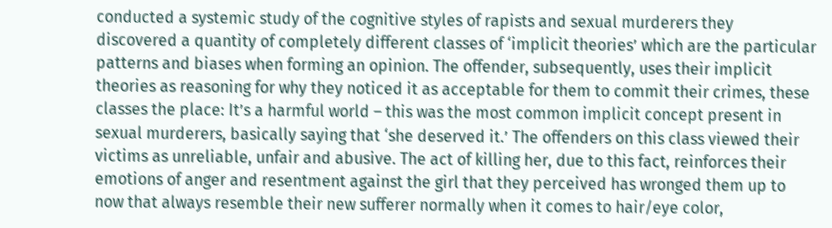conducted a systemic study of the cognitive styles of rapists and sexual murderers they discovered a quantity of completely different classes of ‘implicit theories’ which are the particular patterns and biases when forming an opinion. The offender, subsequently, uses their implicit theories as reasoning for why they noticed it as acceptable for them to commit their crimes, these classes the place: It’s a harmful world – this was the most common implicit concept present in sexual murderers, basically saying that ‘she deserved it.’ The offenders on this class viewed their victims as unreliable, unfair and abusive. The act of killing her, due to this fact, reinforces their emotions of anger and resentment against the girl that they perceived has wronged them up to now that always resemble their new sufferer normally when it comes to hair/eye color,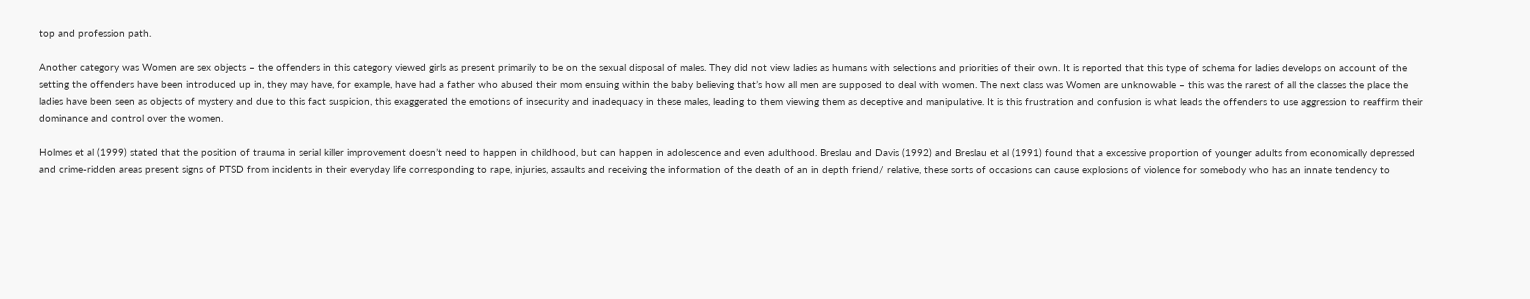top and profession path.

Another category was Women are sex objects – the offenders in this category viewed girls as present primarily to be on the sexual disposal of males. They did not view ladies as humans with selections and priorities of their own. It is reported that this type of schema for ladies develops on account of the setting the offenders have been introduced up in, they may have, for example, have had a father who abused their mom ensuing within the baby believing that’s how all men are supposed to deal with women. The next class was Women are unknowable – this was the rarest of all the classes the place the ladies have been seen as objects of mystery and due to this fact suspicion, this exaggerated the emotions of insecurity and inadequacy in these males, leading to them viewing them as deceptive and manipulative. It is this frustration and confusion is what leads the offenders to use aggression to reaffirm their dominance and control over the women.

Holmes et al (1999) stated that the position of trauma in serial killer improvement doesn’t need to happen in childhood, but can happen in adolescence and even adulthood. Breslau and Davis (1992) and Breslau et al (1991) found that a excessive proportion of younger adults from economically depressed and crime-ridden areas present signs of PTSD from incidents in their everyday life corresponding to rape, injuries, assaults and receiving the information of the death of an in depth friend/ relative, these sorts of occasions can cause explosions of violence for somebody who has an innate tendency to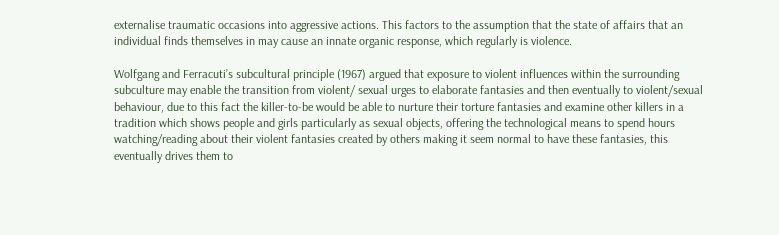externalise traumatic occasions into aggressive actions. This factors to the assumption that the state of affairs that an individual finds themselves in may cause an innate organic response, which regularly is violence.

Wolfgang and Ferracuti’s subcultural principle (1967) argued that exposure to violent influences within the surrounding subculture may enable the transition from violent/ sexual urges to elaborate fantasies and then eventually to violent/sexual behaviour, due to this fact the killer-to-be would be able to nurture their torture fantasies and examine other killers in a tradition which shows people and girls particularly as sexual objects, offering the technological means to spend hours watching/reading about their violent fantasies created by others making it seem normal to have these fantasies, this eventually drives them to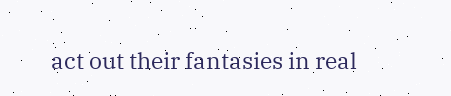act out their fantasies in real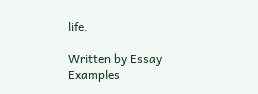life.

Written by Essay Examples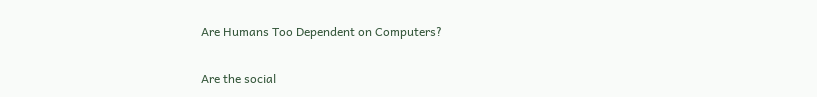Are Humans Too Dependent on Computers?

Are the social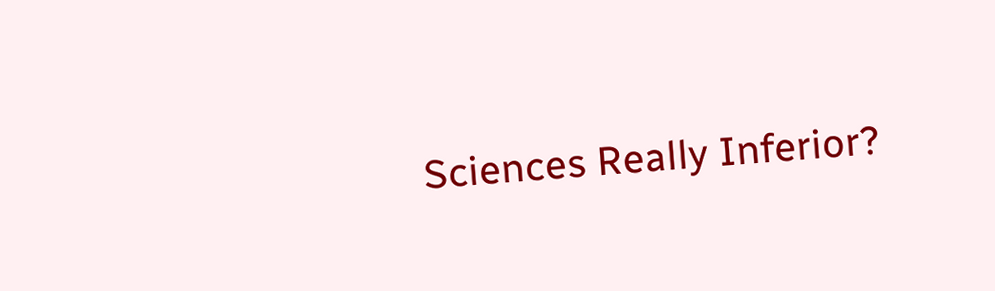Sciences Really Inferior?